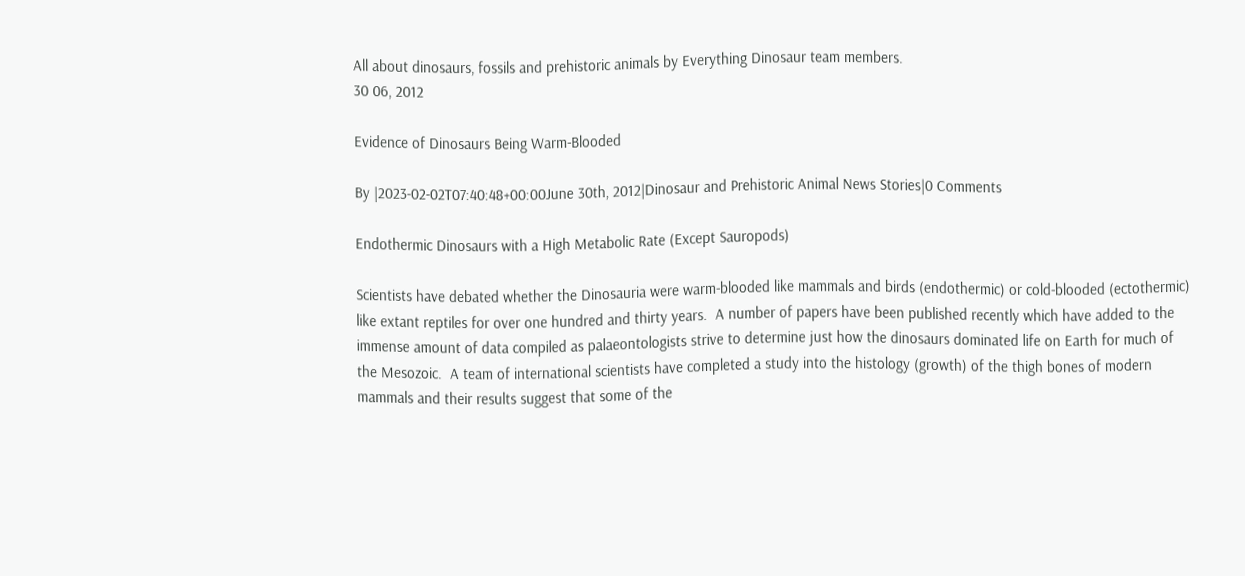All about dinosaurs, fossils and prehistoric animals by Everything Dinosaur team members.
30 06, 2012

Evidence of Dinosaurs Being Warm-Blooded

By |2023-02-02T07:40:48+00:00June 30th, 2012|Dinosaur and Prehistoric Animal News Stories|0 Comments

Endothermic Dinosaurs with a High Metabolic Rate (Except Sauropods)

Scientists have debated whether the Dinosauria were warm-blooded like mammals and birds (endothermic) or cold-blooded (ectothermic) like extant reptiles for over one hundred and thirty years.  A number of papers have been published recently which have added to the immense amount of data compiled as palaeontologists strive to determine just how the dinosaurs dominated life on Earth for much of the Mesozoic.  A team of international scientists have completed a study into the histology (growth) of the thigh bones of modern mammals and their results suggest that some of the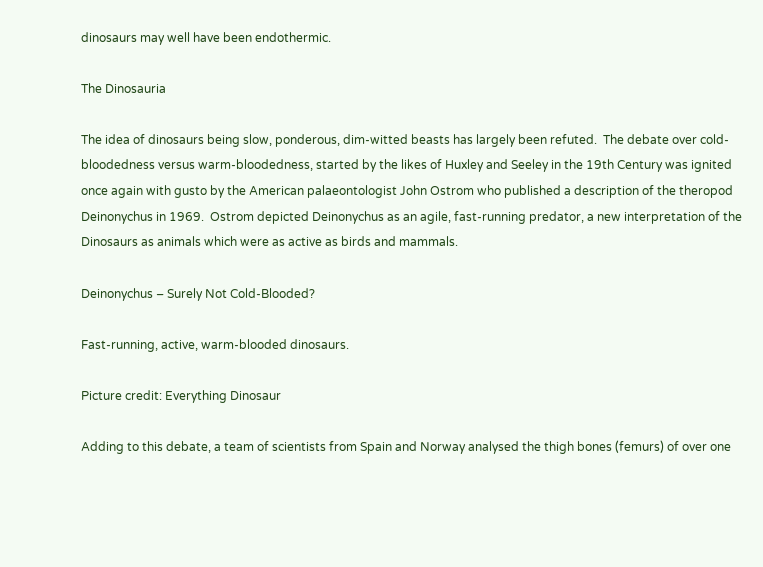dinosaurs may well have been endothermic.

The Dinosauria

The idea of dinosaurs being slow, ponderous, dim-witted beasts has largely been refuted.  The debate over cold-bloodedness versus warm-bloodedness, started by the likes of Huxley and Seeley in the 19th Century was ignited once again with gusto by the American palaeontologist John Ostrom who published a description of the theropod Deinonychus in 1969.  Ostrom depicted Deinonychus as an agile, fast-running predator, a new interpretation of the Dinosaurs as animals which were as active as birds and mammals.

Deinonychus – Surely Not Cold-Blooded?

Fast-running, active, warm-blooded dinosaurs.

Picture credit: Everything Dinosaur

Adding to this debate, a team of scientists from Spain and Norway analysed the thigh bones (femurs) of over one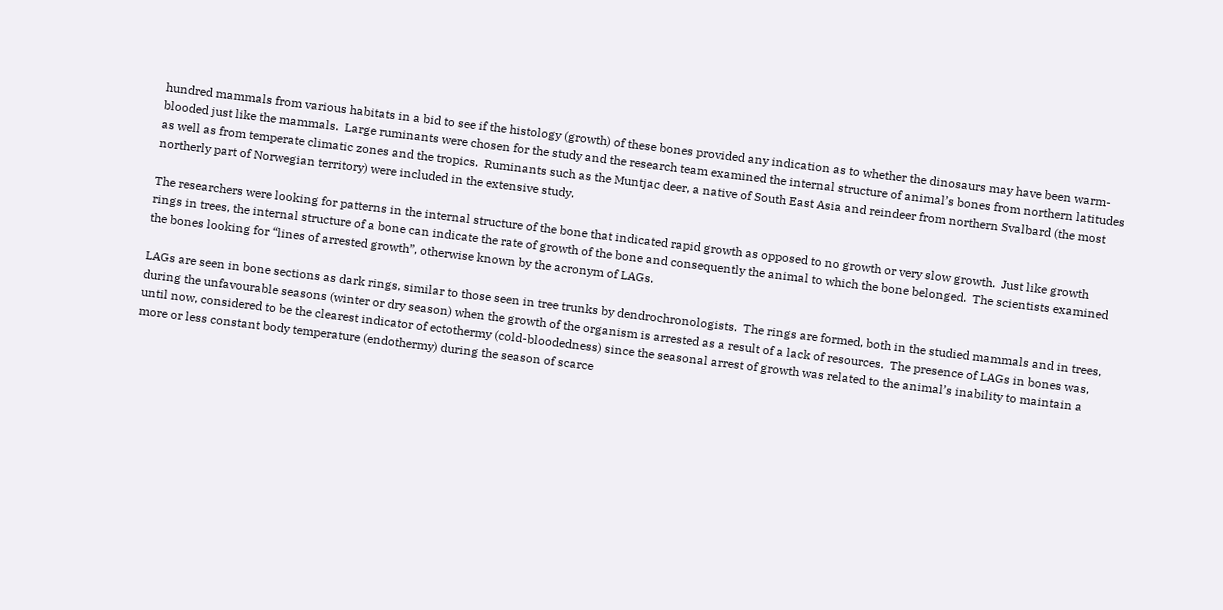hundred mammals from various habitats in a bid to see if the histology (growth) of these bones provided any indication as to whether the dinosaurs may have been warm-blooded just like the mammals.  Large ruminants were chosen for the study and the research team examined the internal structure of animal’s bones from northern latitudes as well as from temperate climatic zones and the tropics.  Ruminants such as the Muntjac deer, a native of South East Asia and reindeer from northern Svalbard (the most northerly part of Norwegian territory) were included in the extensive study.

The researchers were looking for patterns in the internal structure of the bone that indicated rapid growth as opposed to no growth or very slow growth.  Just like growth rings in trees, the internal structure of a bone can indicate the rate of growth of the bone and consequently the animal to which the bone belonged.  The scientists examined the bones looking for “lines of arrested growth”, otherwise known by the acronym of LAGs.

LAGs are seen in bone sections as dark rings, similar to those seen in tree trunks by dendrochronologists.  The rings are formed, both in the studied mammals and in trees, during the unfavourable seasons (winter or dry season) when the growth of the organism is arrested as a result of a lack of resources.  The presence of LAGs in bones was, until now, considered to be the clearest indicator of ectothermy (cold-bloodedness) since the seasonal arrest of growth was related to the animal’s inability to maintain a more or less constant body temperature (endothermy) during the season of scarce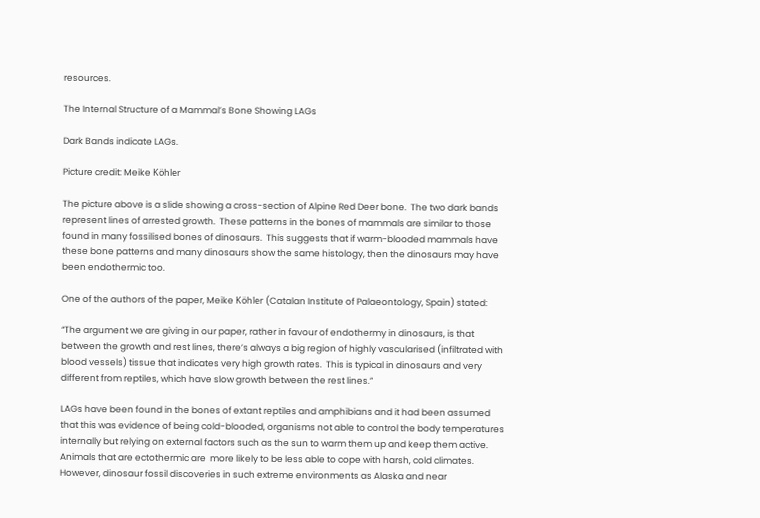resources.

The Internal Structure of a Mammal’s Bone Showing LAGs

Dark Bands indicate LAGs.

Picture credit: Meike Köhler

The picture above is a slide showing a cross-section of Alpine Red Deer bone.  The two dark bands represent lines of arrested growth.  These patterns in the bones of mammals are similar to those found in many fossilised bones of dinosaurs.  This suggests that if warm-blooded mammals have these bone patterns and many dinosaurs show the same histology, then the dinosaurs may have been endothermic too.

One of the authors of the paper, Meike Köhler (Catalan Institute of Palaeontology, Spain) stated:

“The argument we are giving in our paper, rather in favour of endothermy in dinosaurs, is that between the growth and rest lines, there’s always a big region of highly vascularised (infiltrated with blood vessels) tissue that indicates very high growth rates.  This is typical in dinosaurs and very different from reptiles, which have slow growth between the rest lines.”

LAGs have been found in the bones of extant reptiles and amphibians and it had been assumed that this was evidence of being cold-blooded, organisms not able to control the body temperatures internally but relying on external factors such as the sun to warm them up and keep them active.  Animals that are ectothermic are  more likely to be less able to cope with harsh, cold climates.  However, dinosaur fossil discoveries in such extreme environments as Alaska and near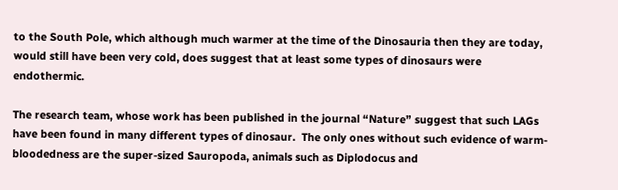to the South Pole, which although much warmer at the time of the Dinosauria then they are today, would still have been very cold, does suggest that at least some types of dinosaurs were endothermic.

The research team, whose work has been published in the journal “Nature” suggest that such LAGs have been found in many different types of dinosaur.  The only ones without such evidence of warm-bloodedness are the super-sized Sauropoda, animals such as Diplodocus and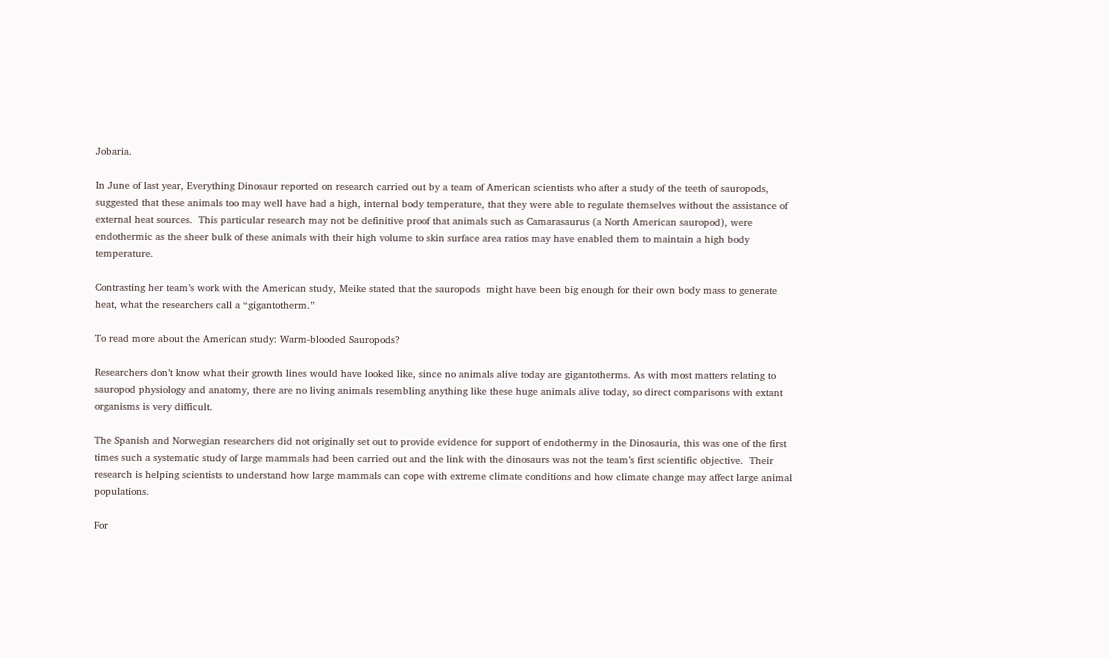Jobaria.

In June of last year, Everything Dinosaur reported on research carried out by a team of American scientists who after a study of the teeth of sauropods, suggested that these animals too may well have had a high, internal body temperature, that they were able to regulate themselves without the assistance of external heat sources.  This particular research may not be definitive proof that animals such as Camarasaurus (a North American sauropod), were endothermic as the sheer bulk of these animals with their high volume to skin surface area ratios may have enabled them to maintain a high body temperature.

Contrasting her team’s work with the American study, Meike stated that the sauropods  might have been big enough for their own body mass to generate heat, what the researchers call a “gigantotherm.”

To read more about the American study: Warm-blooded Sauropods?

Researchers don’t know what their growth lines would have looked like, since no animals alive today are gigantotherms. As with most matters relating to sauropod physiology and anatomy, there are no living animals resembling anything like these huge animals alive today, so direct comparisons with extant organisms is very difficult.

The Spanish and Norwegian researchers did not originally set out to provide evidence for support of endothermy in the Dinosauria, this was one of the first times such a systematic study of large mammals had been carried out and the link with the dinosaurs was not the team’s first scientific objective.  Their research is helping scientists to understand how large mammals can cope with extreme climate conditions and how climate change may affect large animal populations.

For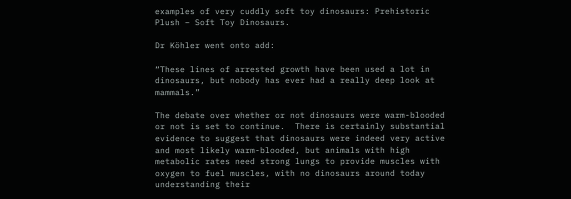examples of very cuddly soft toy dinosaurs: Prehistoric Plush – Soft Toy Dinosaurs.

Dr Köhler went onto add:

“These lines of arrested growth have been used a lot in dinosaurs, but nobody has ever had a really deep look at mammals.”

The debate over whether or not dinosaurs were warm-blooded or not is set to continue.  There is certainly substantial evidence to suggest that dinosaurs were indeed very active and most likely warm-blooded, but animals with high metabolic rates need strong lungs to provide muscles with oxygen to fuel muscles, with no dinosaurs around today understanding their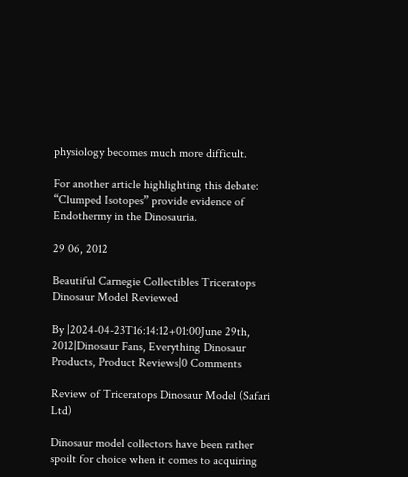physiology becomes much more difficult.

For another article highlighting this debate: “Clumped Isotopes” provide evidence of Endothermy in the Dinosauria.

29 06, 2012

Beautiful Carnegie Collectibles Triceratops Dinosaur Model Reviewed

By |2024-04-23T16:14:12+01:00June 29th, 2012|Dinosaur Fans, Everything Dinosaur Products, Product Reviews|0 Comments

Review of Triceratops Dinosaur Model (Safari Ltd)

Dinosaur model collectors have been rather spoilt for choice when it comes to acquiring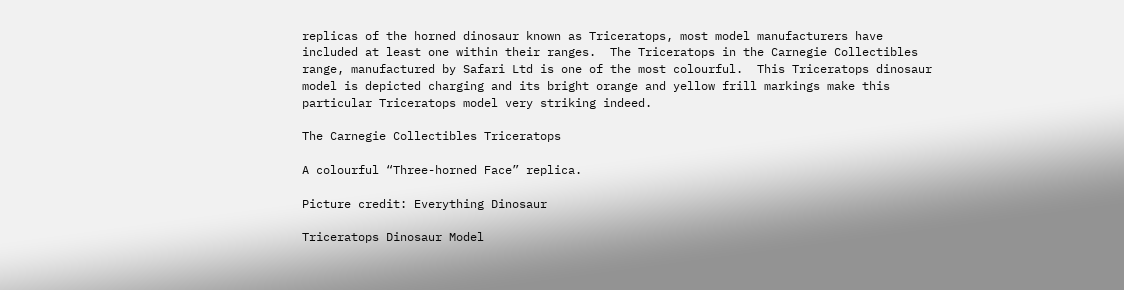replicas of the horned dinosaur known as Triceratops, most model manufacturers have included at least one within their ranges.  The Triceratops in the Carnegie Collectibles range, manufactured by Safari Ltd is one of the most colourful.  This Triceratops dinosaur model is depicted charging and its bright orange and yellow frill markings make this particular Triceratops model very striking indeed.

The Carnegie Collectibles Triceratops

A colourful “Three-horned Face” replica.

Picture credit: Everything Dinosaur

Triceratops Dinosaur Model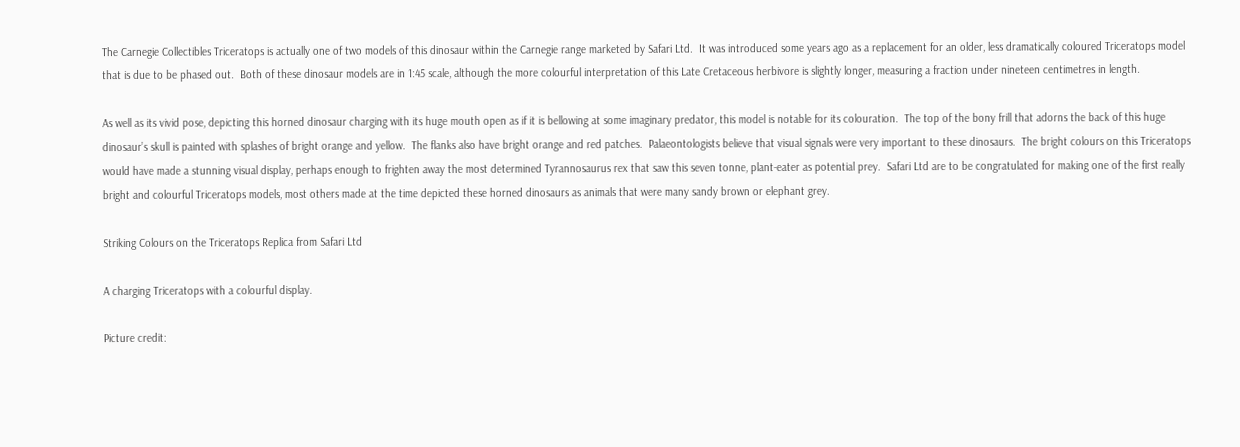The Carnegie Collectibles Triceratops is actually one of two models of this dinosaur within the Carnegie range marketed by Safari Ltd.  It was introduced some years ago as a replacement for an older, less dramatically coloured Triceratops model that is due to be phased out.  Both of these dinosaur models are in 1:45 scale, although the more colourful interpretation of this Late Cretaceous herbivore is slightly longer, measuring a fraction under nineteen centimetres in length.

As well as its vivid pose, depicting this horned dinosaur charging with its huge mouth open as if it is bellowing at some imaginary predator, this model is notable for its colouration.  The top of the bony frill that adorns the back of this huge dinosaur’s skull is painted with splashes of bright orange and yellow.  The flanks also have bright orange and red patches.  Palaeontologists believe that visual signals were very important to these dinosaurs.  The bright colours on this Triceratops would have made a stunning visual display, perhaps enough to frighten away the most determined Tyrannosaurus rex that saw this seven tonne, plant-eater as potential prey.  Safari Ltd are to be congratulated for making one of the first really bright and colourful Triceratops models, most others made at the time depicted these horned dinosaurs as animals that were many sandy brown or elephant grey.

Striking Colours on the Triceratops Replica from Safari Ltd

A charging Triceratops with a colourful display.

Picture credit: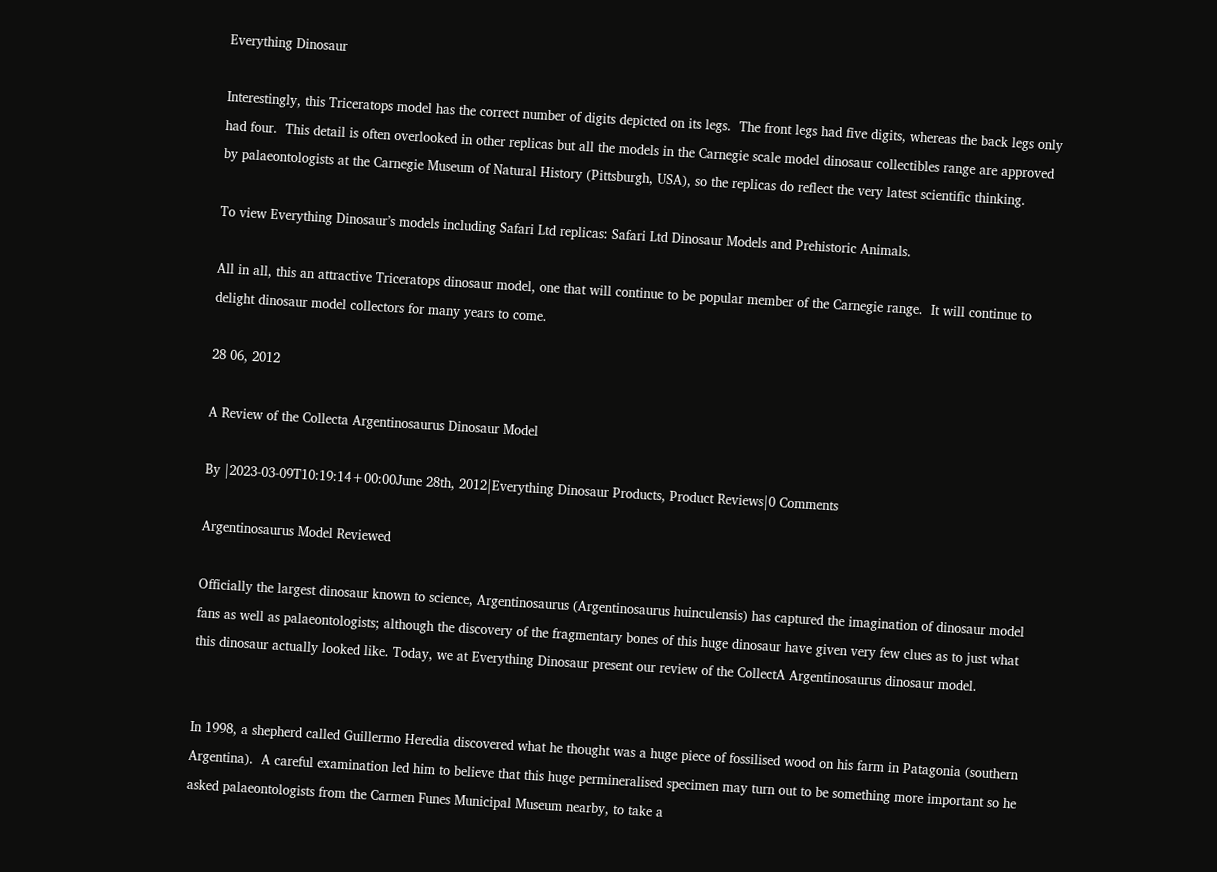Everything Dinosaur

Interestingly, this Triceratops model has the correct number of digits depicted on its legs.  The front legs had five digits, whereas the back legs only had four.  This detail is often overlooked in other replicas but all the models in the Carnegie scale model dinosaur collectibles range are approved by palaeontologists at the Carnegie Museum of Natural History (Pittsburgh, USA), so the replicas do reflect the very latest scientific thinking.

To view Everything Dinosaur’s models including Safari Ltd replicas: Safari Ltd Dinosaur Models and Prehistoric Animals.

All in all, this an attractive Triceratops dinosaur model, one that will continue to be popular member of the Carnegie range.  It will continue to delight dinosaur model collectors for many years to come.

28 06, 2012

A Review of the Collecta Argentinosaurus Dinosaur Model

By |2023-03-09T10:19:14+00:00June 28th, 2012|Everything Dinosaur Products, Product Reviews|0 Comments

Argentinosaurus Model Reviewed

Officially the largest dinosaur known to science, Argentinosaurus (Argentinosaurus huinculensis) has captured the imagination of dinosaur model fans as well as palaeontologists; although the discovery of the fragmentary bones of this huge dinosaur have given very few clues as to just what this dinosaur actually looked like. Today, we at Everything Dinosaur present our review of the CollectA Argentinosaurus dinosaur model.


In 1998, a shepherd called Guillermo Heredia discovered what he thought was a huge piece of fossilised wood on his farm in Patagonia (southern Argentina).  A careful examination led him to believe that this huge permineralised specimen may turn out to be something more important so he asked palaeontologists from the Carmen Funes Municipal Museum nearby, to take a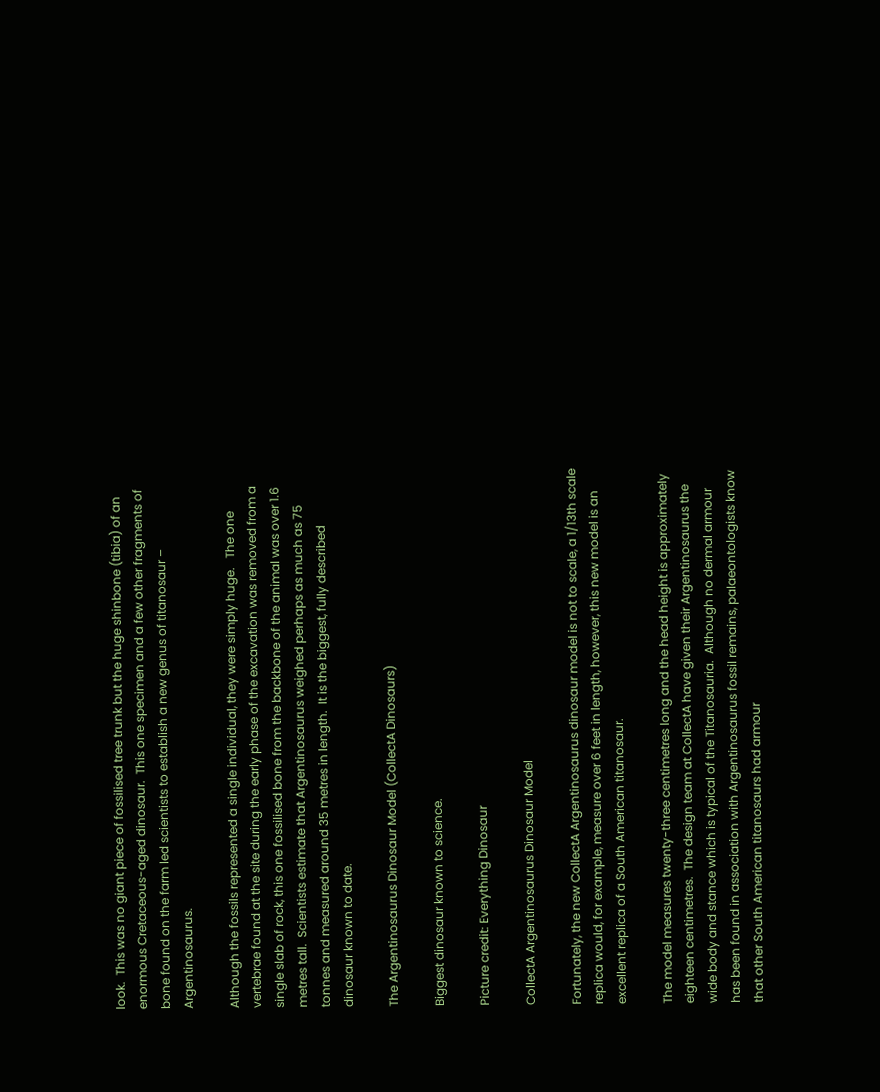look.  This was no giant piece of fossilised tree trunk but the huge shinbone (tibia) of an enormous Cretaceous-aged dinosaur.  This one specimen and a few other fragments of bone found on the farm led scientists to establish a new genus of titanosaur – Argentinosaurus.

Although the fossils represented a single individual, they were simply huge.   The one vertebrae found at the site during the early phase of the excavation was removed from a single slab of rock, this one fossilised bone from the backbone of the animal was over 1.6 metres tall.  Scientists estimate that Argentinosaurus weighed perhaps as much as 75 tonnes and measured around 35 metres in length.  It is the biggest, fully described dinosaur known to date.

The Argentinosaurus Dinosaur Model (CollectA Dinosaurs)

Biggest dinosaur known to science.

Picture credit: Everything Dinosaur

CollectA Argentinosaurus Dinosaur Model

Fortunately, the new CollectA Argentinosaurus dinosaur model is not to scale, a 1/13th scale replica would, for example, measure over 6 feet in length, however, this new model is an excellent replica of a South American titanosaur.

The model measures twenty-three centimetres long and the head height is approximately eighteen centimetres.  The design team at CollectA have given their Argentinosaurus the wide body and stance which is typical of the Titanosauria.  Although no dermal armour has been found in association with Argentinosaurus fossil remains, palaeontologists know that other South American titanosaurs had armour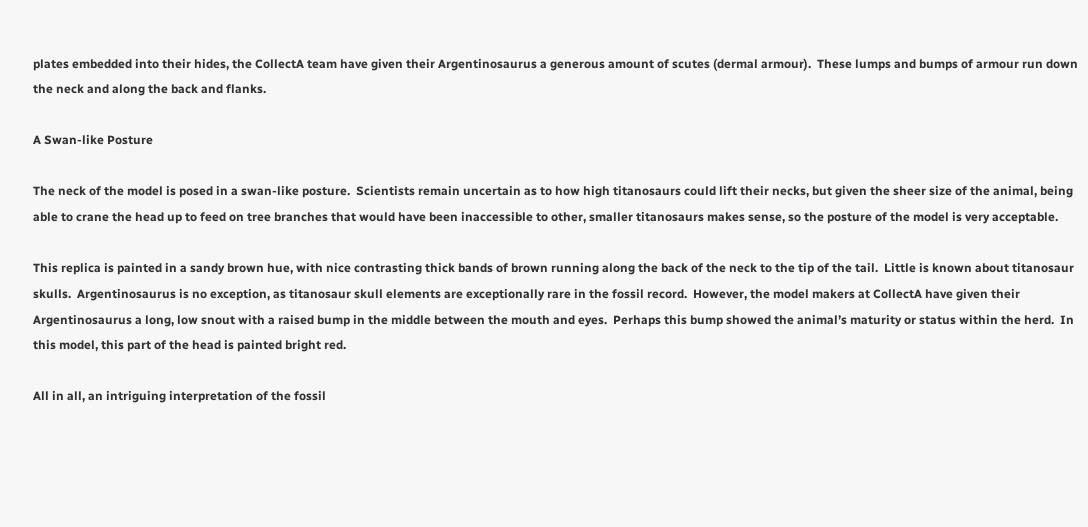plates embedded into their hides, the CollectA team have given their Argentinosaurus a generous amount of scutes (dermal armour).  These lumps and bumps of armour run down the neck and along the back and flanks.

A Swan-like Posture

The neck of the model is posed in a swan-like posture.  Scientists remain uncertain as to how high titanosaurs could lift their necks, but given the sheer size of the animal, being able to crane the head up to feed on tree branches that would have been inaccessible to other, smaller titanosaurs makes sense, so the posture of the model is very acceptable.

This replica is painted in a sandy brown hue, with nice contrasting thick bands of brown running along the back of the neck to the tip of the tail.  Little is known about titanosaur skulls.  Argentinosaurus is no exception, as titanosaur skull elements are exceptionally rare in the fossil record.  However, the model makers at CollectA have given their Argentinosaurus a long, low snout with a raised bump in the middle between the mouth and eyes.  Perhaps this bump showed the animal’s maturity or status within the herd.  In this model, this part of the head is painted bright red.

All in all, an intriguing interpretation of the fossil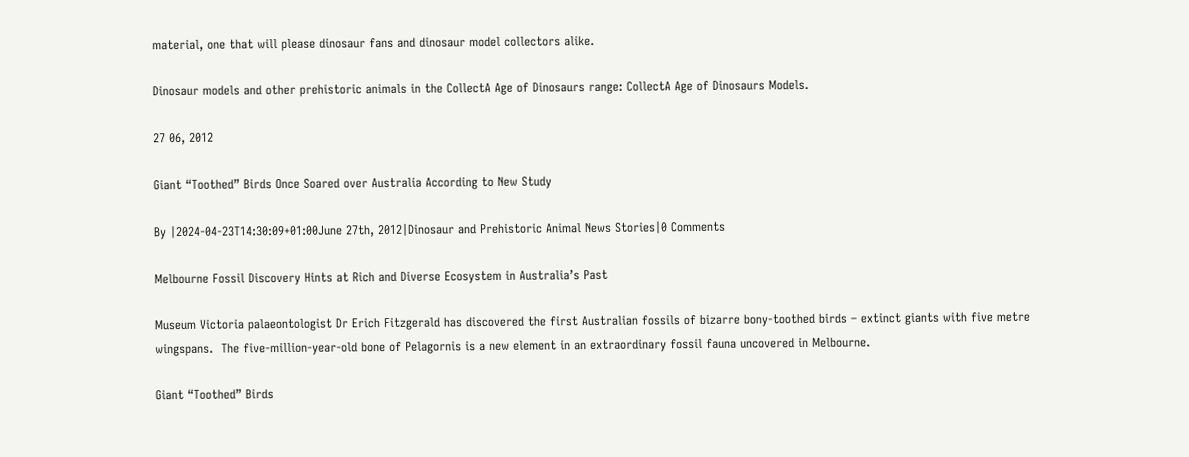material, one that will please dinosaur fans and dinosaur model collectors alike.

Dinosaur models and other prehistoric animals in the CollectA Age of Dinosaurs range: CollectA Age of Dinosaurs Models.

27 06, 2012

Giant “Toothed” Birds Once Soared over Australia According to New Study

By |2024-04-23T14:30:09+01:00June 27th, 2012|Dinosaur and Prehistoric Animal News Stories|0 Comments

Melbourne Fossil Discovery Hints at Rich and Diverse Ecosystem in Australia’s Past

Museum Victoria palaeontologist Dr Erich Fitzgerald has discovered the first Australian fossils of bizarre bony-toothed birds – extinct giants with five metre wingspans.  The five-million-year-old bone of Pelagornis is a new element in an extraordinary fossil fauna uncovered in Melbourne.

Giant “Toothed” Birds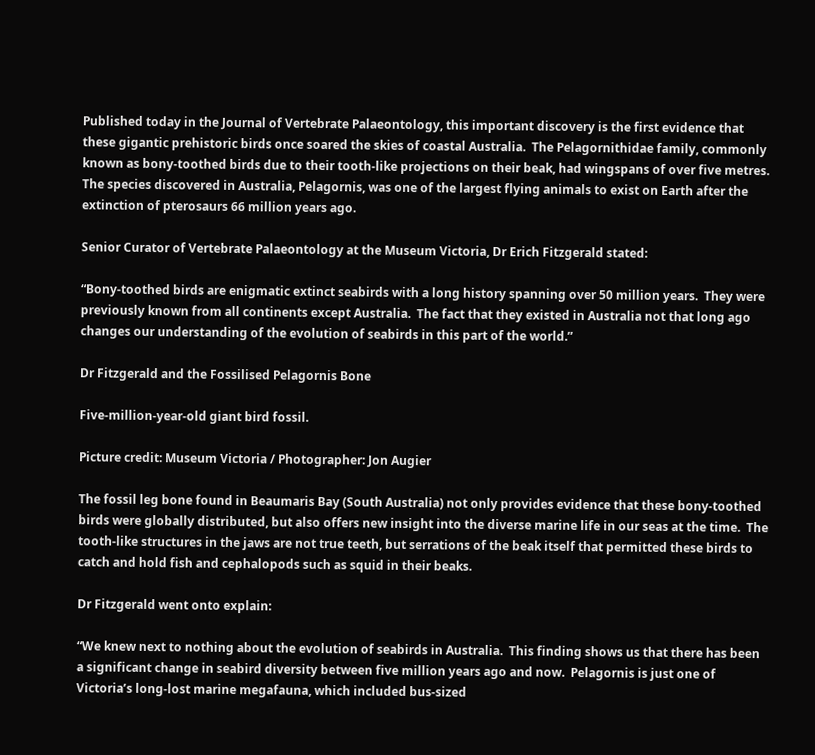Published today in the Journal of Vertebrate Palaeontology, this important discovery is the first evidence that these gigantic prehistoric birds once soared the skies of coastal Australia.  The Pelagornithidae family, commonly known as bony-toothed birds due to their tooth-like projections on their beak, had wingspans of over five metres.  The species discovered in Australia, Pelagornis, was one of the largest flying animals to exist on Earth after the extinction of pterosaurs 66 million years ago.

Senior Curator of Vertebrate Palaeontology at the Museum Victoria, Dr Erich Fitzgerald stated:

“Bony-toothed birds are enigmatic extinct seabirds with a long history spanning over 50 million years.  They were previously known from all continents except Australia.  The fact that they existed in Australia not that long ago changes our understanding of the evolution of seabirds in this part of the world.”

Dr Fitzgerald and the Fossilised Pelagornis Bone

Five-million-year-old giant bird fossil.

Picture credit: Museum Victoria / Photographer: Jon Augier

The fossil leg bone found in Beaumaris Bay (South Australia) not only provides evidence that these bony-toothed birds were globally distributed, but also offers new insight into the diverse marine life in our seas at the time.  The tooth-like structures in the jaws are not true teeth, but serrations of the beak itself that permitted these birds to catch and hold fish and cephalopods such as squid in their beaks.

Dr Fitzgerald went onto explain:

“We knew next to nothing about the evolution of seabirds in Australia.  This finding shows us that there has been a significant change in seabird diversity between five million years ago and now.  Pelagornis is just one of Victoria’s long-lost marine megafauna, which included bus-sized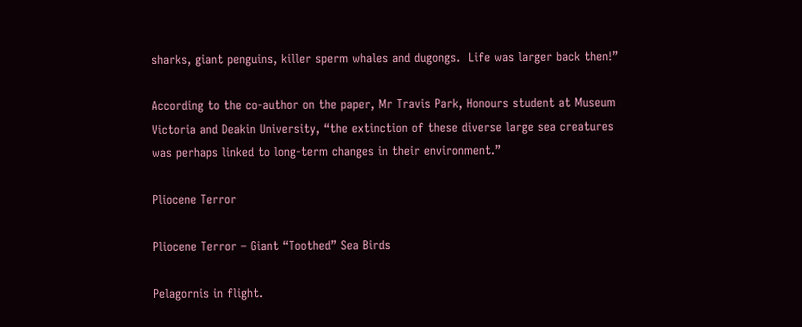sharks, giant penguins, killer sperm whales and dugongs.  Life was larger back then!”

According to the co-author on the paper, Mr Travis Park, Honours student at Museum Victoria and Deakin University, “the extinction of these diverse large sea creatures was perhaps linked to long-term changes in their environment.”

Pliocene Terror

Pliocene Terror – Giant “Toothed” Sea Birds

Pelagornis in flight.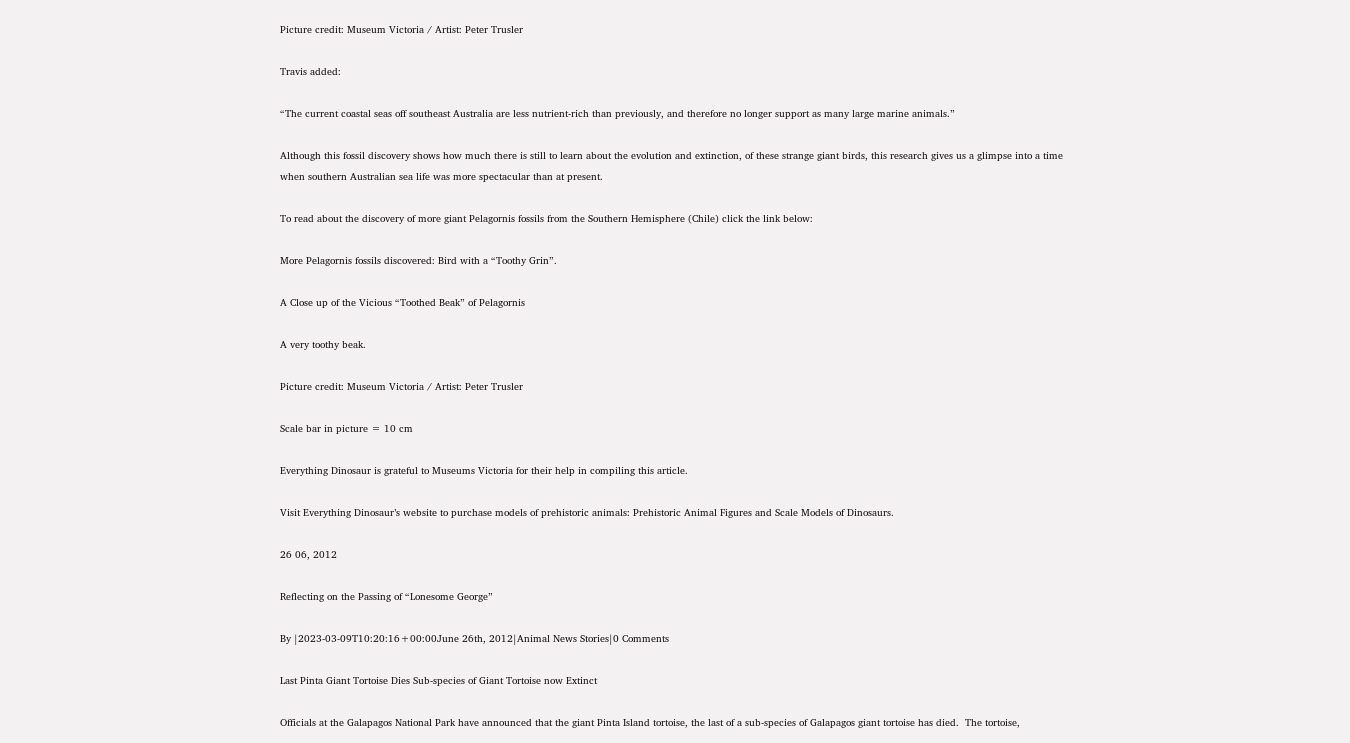Picture credit: Museum Victoria / Artist: Peter Trusler

Travis added:

“The current coastal seas off southeast Australia are less nutrient-rich than previously, and therefore no longer support as many large marine animals.”

Although this fossil discovery shows how much there is still to learn about the evolution and extinction, of these strange giant birds, this research gives us a glimpse into a time when southern Australian sea life was more spectacular than at present.

To read about the discovery of more giant Pelagornis fossils from the Southern Hemisphere (Chile) click the link below:

More Pelagornis fossils discovered: Bird with a “Toothy Grin”.

A Close up of the Vicious “Toothed Beak” of Pelagornis

A very toothy beak.

Picture credit: Museum Victoria / Artist: Peter Trusler

Scale bar in picture = 10 cm

Everything Dinosaur is grateful to Museums Victoria for their help in compiling this article.

Visit Everything Dinosaur’s website to purchase models of prehistoric animals: Prehistoric Animal Figures and Scale Models of Dinosaurs.

26 06, 2012

Reflecting on the Passing of “Lonesome George”

By |2023-03-09T10:20:16+00:00June 26th, 2012|Animal News Stories|0 Comments

Last Pinta Giant Tortoise Dies Sub-species of Giant Tortoise now Extinct

Officials at the Galapagos National Park have announced that the giant Pinta Island tortoise, the last of a sub-species of Galapagos giant tortoise has died.  The tortoise,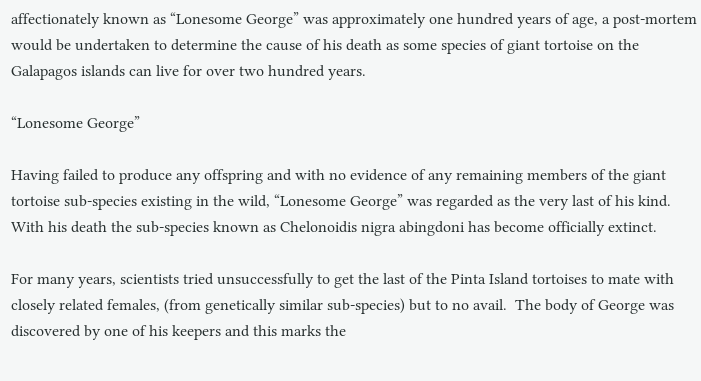affectionately known as “Lonesome George” was approximately one hundred years of age, a post-mortem would be undertaken to determine the cause of his death as some species of giant tortoise on the Galapagos islands can live for over two hundred years.

“Lonesome George”

Having failed to produce any offspring and with no evidence of any remaining members of the giant tortoise sub-species existing in the wild, “Lonesome George” was regarded as the very last of his kind.  With his death the sub-species known as Chelonoidis nigra abingdoni has become officially extinct.

For many years, scientists tried unsuccessfully to get the last of the Pinta Island tortoises to mate with closely related females, (from genetically similar sub-species) but to no avail.  The body of George was discovered by one of his keepers and this marks the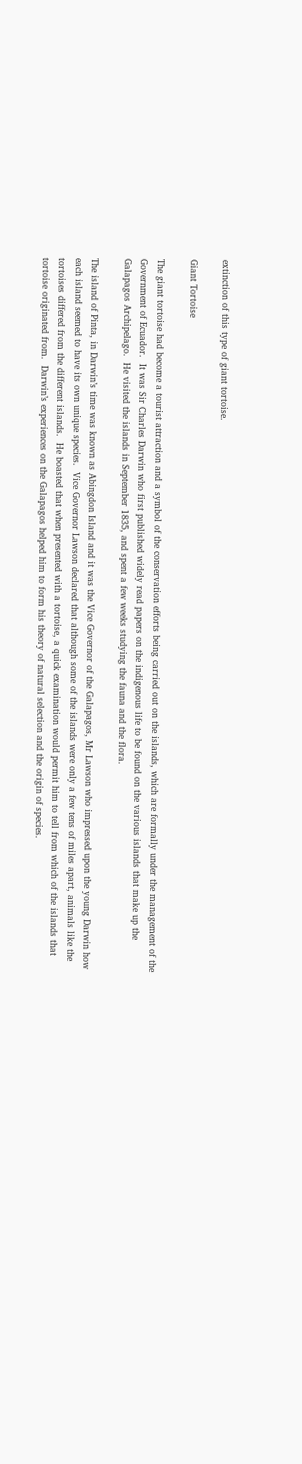extinction of this type of giant tortoise.

Giant Tortoise

The giant tortoise had become a tourist attraction and a symbol of the conservation efforts being carried out on the islands, which are formally under the management of the Government of Ecuador.  It was Sir Charles Darwin who first published widely read papers on the indigenous life to be found on the various islands that make up the Galapagos Archipelago.  He visited the islands in September 1835, and spent a few weeks studying the fauna and the flora.

The island of Pinta, in Darwin’s time was known as Abingdon Island and it was the Vice Governor of the Galapagos, Mr Lawson who impressed upon the young Darwin how each island seemed to have its own unique species.  Vice Governor Lawson declared that although some of the islands were only a few tens of miles apart, animals like the tortoises differed from the different islands.  He boasted that when presented with a tortoise, a quick examination would permit him to tell from which of the islands that tortoise originated from.  Darwin’s experiences on the Galapagos helped him to form his theory of natural selection and the origin of species.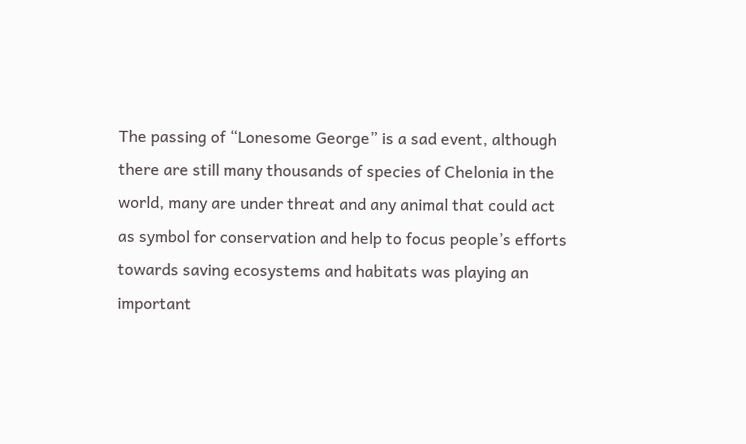The passing of “Lonesome George” is a sad event, although there are still many thousands of species of Chelonia in the world, many are under threat and any animal that could act as symbol for conservation and help to focus people’s efforts towards saving ecosystems and habitats was playing an important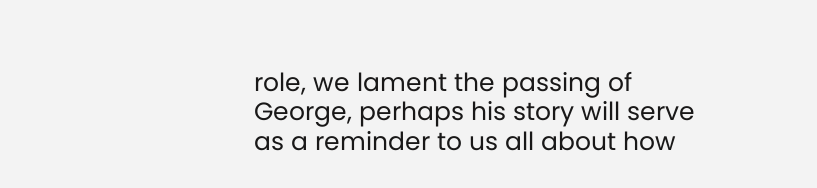role, we lament the passing of George, perhaps his story will serve as a reminder to us all about how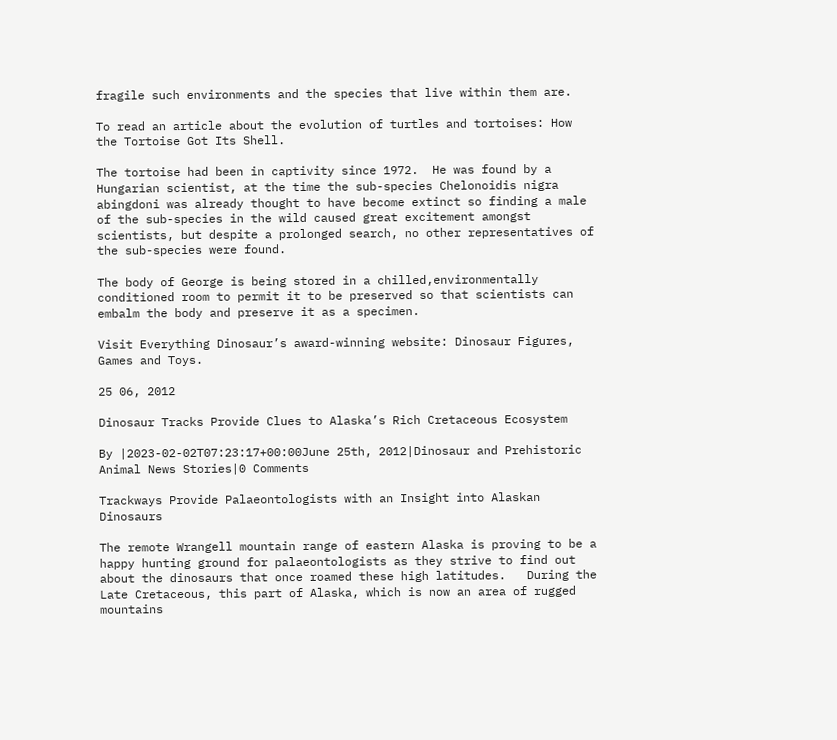fragile such environments and the species that live within them are.

To read an article about the evolution of turtles and tortoises: How the Tortoise Got Its Shell.

The tortoise had been in captivity since 1972.  He was found by a Hungarian scientist, at the time the sub-species Chelonoidis nigra abingdoni was already thought to have become extinct so finding a male of the sub-species in the wild caused great excitement amongst scientists, but despite a prolonged search, no other representatives of the sub-species were found.

The body of George is being stored in a chilled,environmentally conditioned room to permit it to be preserved so that scientists can embalm the body and preserve it as a specimen.

Visit Everything Dinosaur’s award-winning website: Dinosaur Figures, Games and Toys.

25 06, 2012

Dinosaur Tracks Provide Clues to Alaska’s Rich Cretaceous Ecosystem

By |2023-02-02T07:23:17+00:00June 25th, 2012|Dinosaur and Prehistoric Animal News Stories|0 Comments

Trackways Provide Palaeontologists with an Insight into Alaskan Dinosaurs

The remote Wrangell mountain range of eastern Alaska is proving to be a happy hunting ground for palaeontologists as they strive to find out about the dinosaurs that once roamed these high latitudes.   During the Late Cretaceous, this part of Alaska, which is now an area of rugged mountains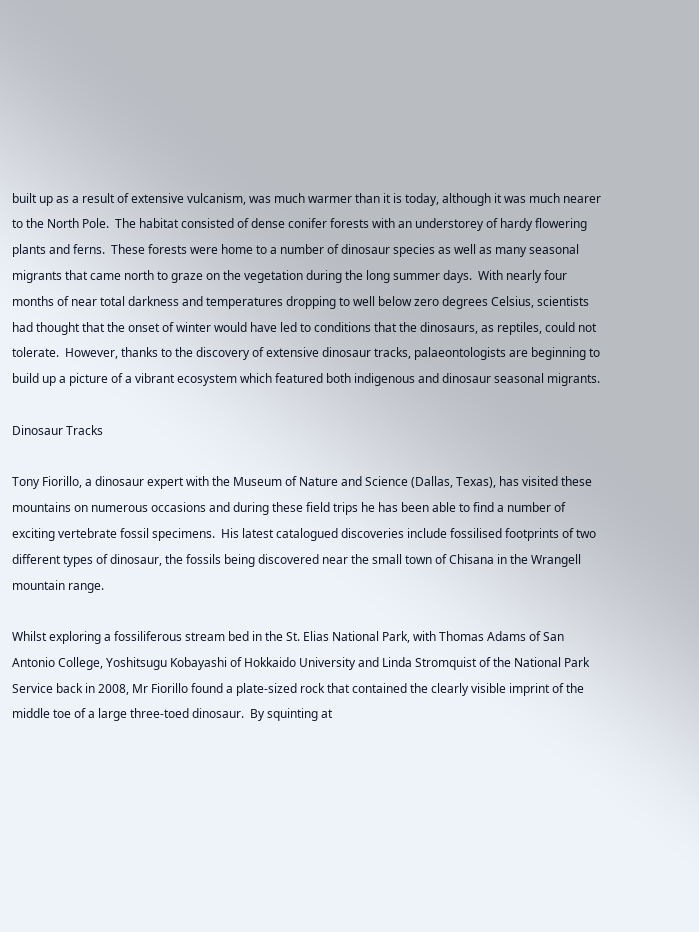built up as a result of extensive vulcanism, was much warmer than it is today, although it was much nearer to the North Pole.  The habitat consisted of dense conifer forests with an understorey of hardy flowering plants and ferns.  These forests were home to a number of dinosaur species as well as many seasonal migrants that came north to graze on the vegetation during the long summer days.  With nearly four months of near total darkness and temperatures dropping to well below zero degrees Celsius, scientists had thought that the onset of winter would have led to conditions that the dinosaurs, as reptiles, could not tolerate.  However, thanks to the discovery of extensive dinosaur tracks, palaeontologists are beginning to build up a picture of a vibrant ecosystem which featured both indigenous and dinosaur seasonal migrants.

Dinosaur Tracks

Tony Fiorillo, a dinosaur expert with the Museum of Nature and Science (Dallas, Texas), has visited these mountains on numerous occasions and during these field trips he has been able to find a number of exciting vertebrate fossil specimens.  His latest catalogued discoveries include fossilised footprints of two different types of dinosaur, the fossils being discovered near the small town of Chisana in the Wrangell mountain range.

Whilst exploring a fossiliferous stream bed in the St. Elias National Park, with Thomas Adams of San Antonio College, Yoshitsugu Kobayashi of Hokkaido University and Linda Stromquist of the National Park Service back in 2008, Mr Fiorillo found a plate-sized rock that contained the clearly visible imprint of the middle toe of a large three-toed dinosaur.  By squinting at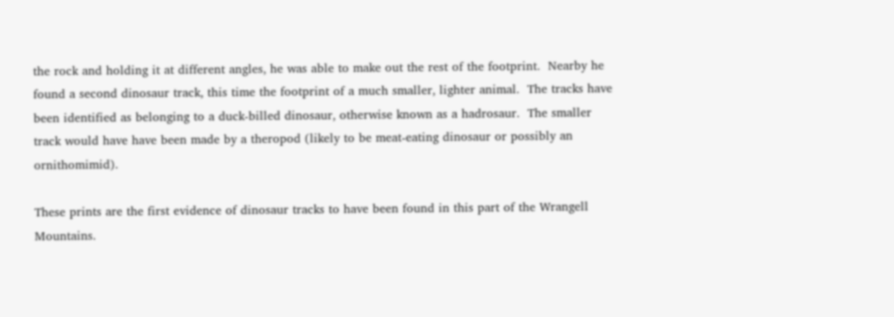the rock and holding it at different angles, he was able to make out the rest of the footprint.  Nearby he found a second dinosaur track, this time the footprint of a much smaller, lighter animal.  The tracks have been identified as belonging to a duck-billed dinosaur, otherwise known as a hadrosaur.  The smaller track would have have been made by a theropod (likely to be meat-eating dinosaur or possibly an ornithomimid).

These prints are the first evidence of dinosaur tracks to have been found in this part of the Wrangell Mountains.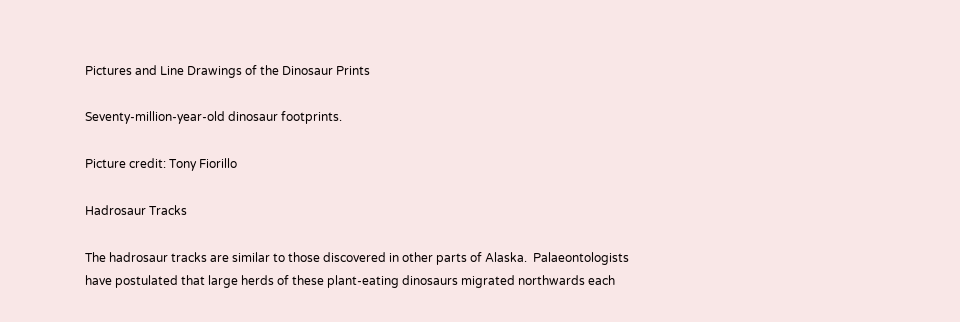Pictures and Line Drawings of the Dinosaur Prints

Seventy-million-year-old dinosaur footprints.

Picture credit: Tony Fiorillo

Hadrosaur Tracks

The hadrosaur tracks are similar to those discovered in other parts of Alaska.  Palaeontologists have postulated that large herds of these plant-eating dinosaurs migrated northwards each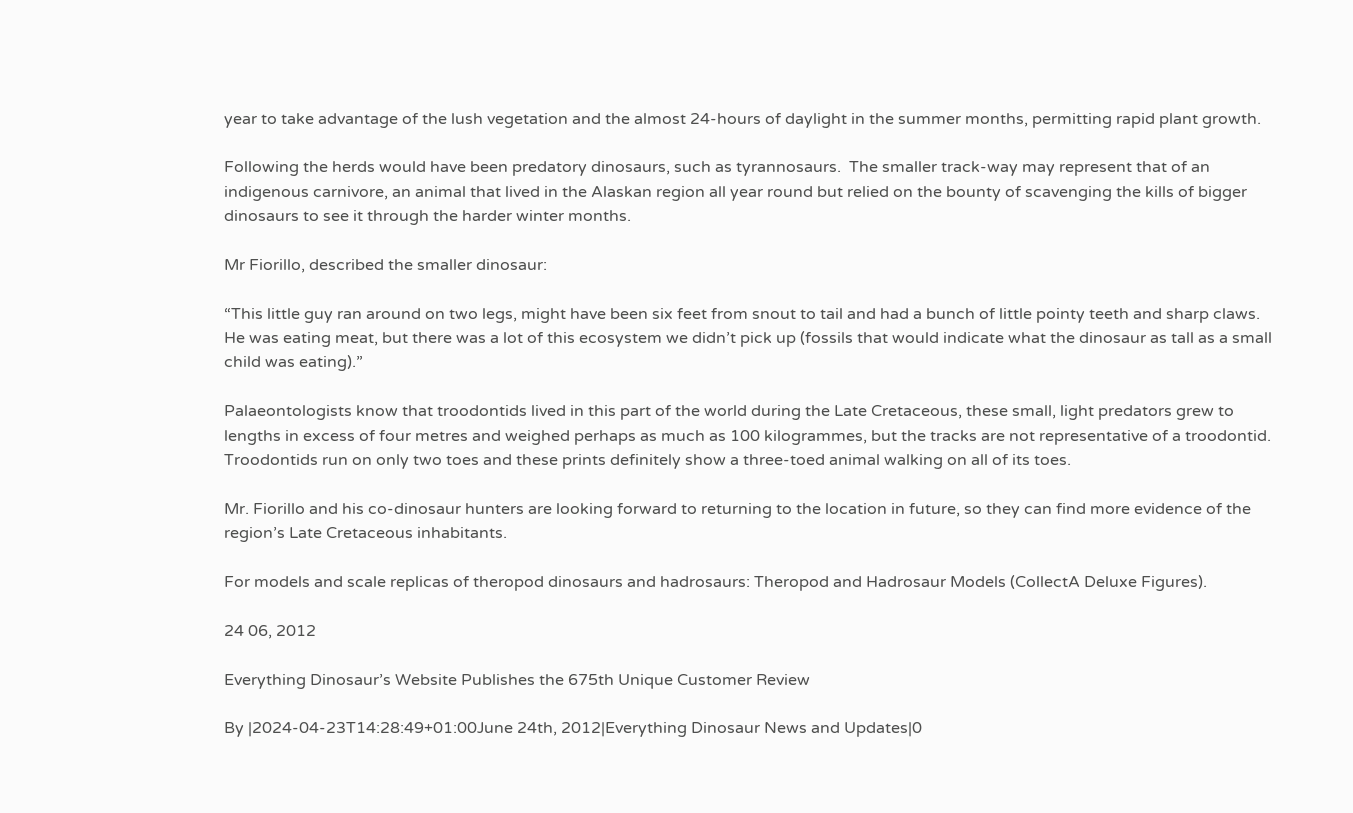year to take advantage of the lush vegetation and the almost 24-hours of daylight in the summer months, permitting rapid plant growth.

Following the herds would have been predatory dinosaurs, such as tyrannosaurs.  The smaller track-way may represent that of an indigenous carnivore, an animal that lived in the Alaskan region all year round but relied on the bounty of scavenging the kills of bigger dinosaurs to see it through the harder winter months.

Mr Fiorillo, described the smaller dinosaur:

“This little guy ran around on two legs, might have been six feet from snout to tail and had a bunch of little pointy teeth and sharp claws.  He was eating meat, but there was a lot of this ecosystem we didn’t pick up (fossils that would indicate what the dinosaur as tall as a small child was eating).”

Palaeontologists know that troodontids lived in this part of the world during the Late Cretaceous, these small, light predators grew to lengths in excess of four metres and weighed perhaps as much as 100 kilogrammes, but the tracks are not representative of a troodontid.  Troodontids run on only two toes and these prints definitely show a three-toed animal walking on all of its toes.

Mr. Fiorillo and his co-dinosaur hunters are looking forward to returning to the location in future, so they can find more evidence of the region’s Late Cretaceous inhabitants.

For models and scale replicas of theropod dinosaurs and hadrosaurs: Theropod and Hadrosaur Models (CollectA Deluxe Figures).

24 06, 2012

Everything Dinosaur’s Website Publishes the 675th Unique Customer Review

By |2024-04-23T14:28:49+01:00June 24th, 2012|Everything Dinosaur News and Updates|0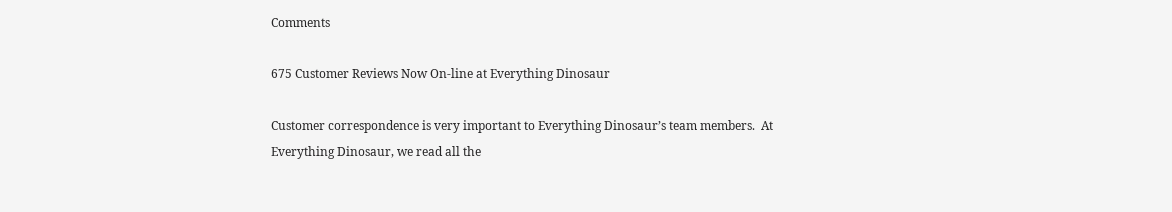Comments

675 Customer Reviews Now On-line at Everything Dinosaur

Customer correspondence is very important to Everything Dinosaur’s team members.  At Everything Dinosaur, we read all the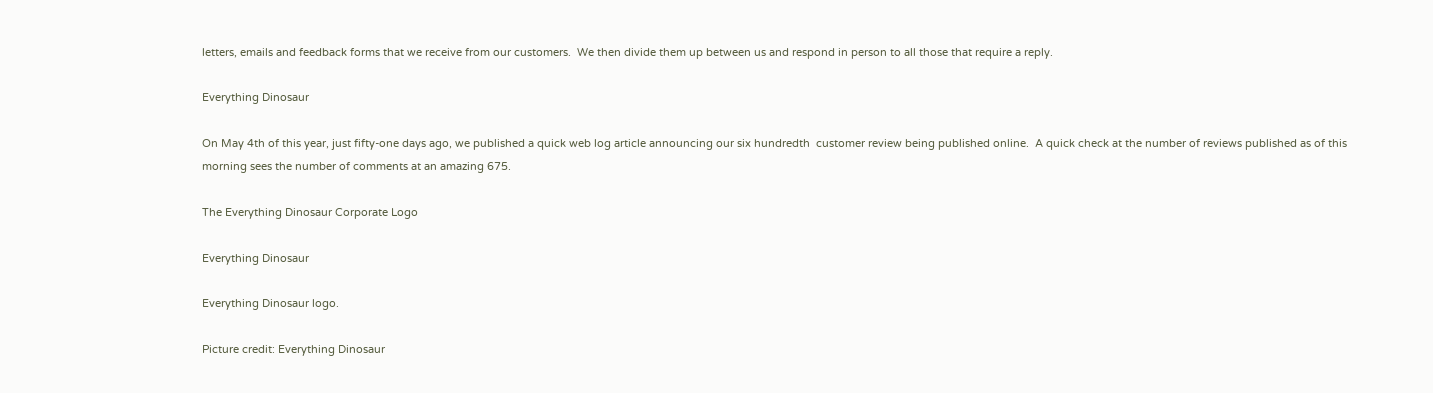letters, emails and feedback forms that we receive from our customers.  We then divide them up between us and respond in person to all those that require a reply.

Everything Dinosaur

On May 4th of this year, just fifty-one days ago, we published a quick web log article announcing our six hundredth  customer review being published online.  A quick check at the number of reviews published as of this morning sees the number of comments at an amazing 675.

The Everything Dinosaur Corporate Logo

Everything Dinosaur

Everything Dinosaur logo.

Picture credit: Everything Dinosaur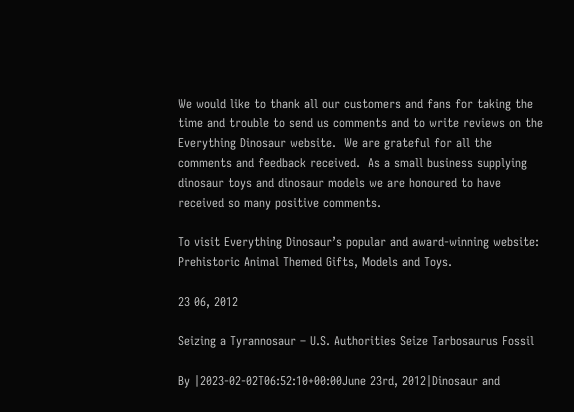We would like to thank all our customers and fans for taking the time and trouble to send us comments and to write reviews on the Everything Dinosaur website.  We are grateful for all the comments and feedback received.  As a small business supplying dinosaur toys and dinosaur models we are honoured to have received so many positive comments.

To visit Everything Dinosaur’s popular and award-winning website: Prehistoric Animal Themed Gifts, Models and Toys.

23 06, 2012

Seizing a Tyrannosaur – U.S. Authorities Seize Tarbosaurus Fossil

By |2023-02-02T06:52:10+00:00June 23rd, 2012|Dinosaur and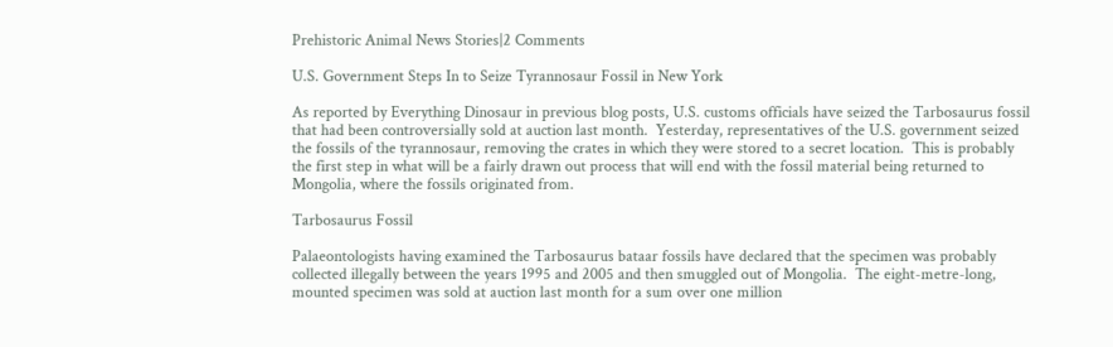Prehistoric Animal News Stories|2 Comments

U.S. Government Steps In to Seize Tyrannosaur Fossil in New York

As reported by Everything Dinosaur in previous blog posts, U.S. customs officials have seized the Tarbosaurus fossil that had been controversially sold at auction last month.  Yesterday, representatives of the U.S. government seized the fossils of the tyrannosaur, removing the crates in which they were stored to a secret location.  This is probably the first step in what will be a fairly drawn out process that will end with the fossil material being returned to Mongolia, where the fossils originated from.

Tarbosaurus Fossil

Palaeontologists having examined the Tarbosaurus bataar fossils have declared that the specimen was probably collected illegally between the years 1995 and 2005 and then smuggled out of Mongolia.  The eight-metre-long, mounted specimen was sold at auction last month for a sum over one million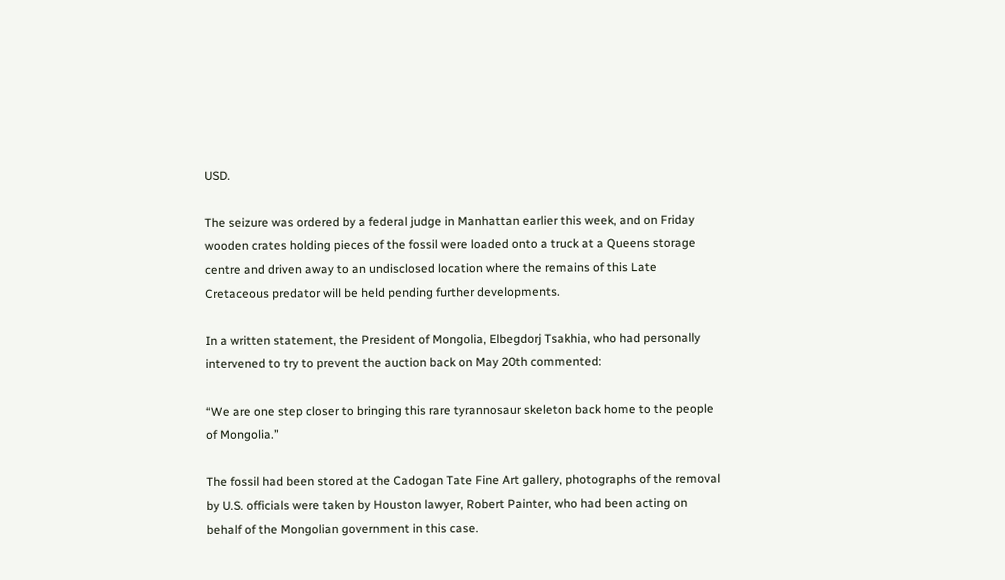USD.

The seizure was ordered by a federal judge in Manhattan earlier this week, and on Friday wooden crates holding pieces of the fossil were loaded onto a truck at a Queens storage centre and driven away to an undisclosed location where the remains of this Late Cretaceous predator will be held pending further developments.

In a written statement, the President of Mongolia, Elbegdorj Tsakhia, who had personally intervened to try to prevent the auction back on May 20th commented:

“We are one step closer to bringing this rare tyrannosaur skeleton back home to the people of Mongolia.”

The fossil had been stored at the Cadogan Tate Fine Art gallery, photographs of the removal by U.S. officials were taken by Houston lawyer, Robert Painter, who had been acting on behalf of the Mongolian government in this case.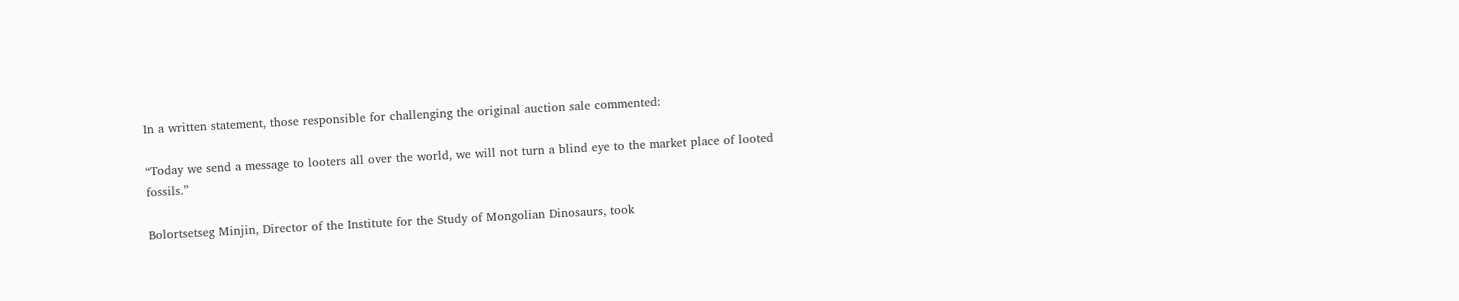In a written statement, those responsible for challenging the original auction sale commented:

“Today we send a message to looters all over the world, we will not turn a blind eye to the market place of looted fossils.”

Bolortsetseg Minjin, Director of the Institute for the Study of Mongolian Dinosaurs, took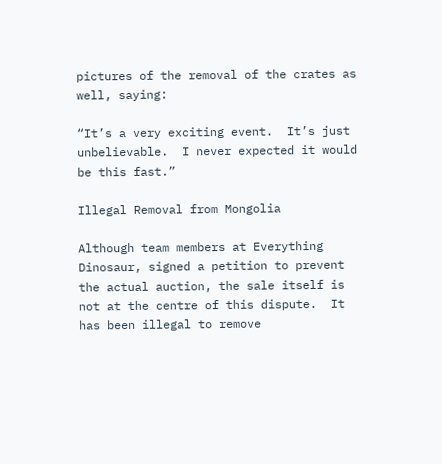pictures of the removal of the crates as well, saying:

“It’s a very exciting event.  It’s just unbelievable.  I never expected it would be this fast.”

Illegal Removal from Mongolia

Although team members at Everything Dinosaur, signed a petition to prevent the actual auction, the sale itself is not at the centre of this dispute.  It has been illegal to remove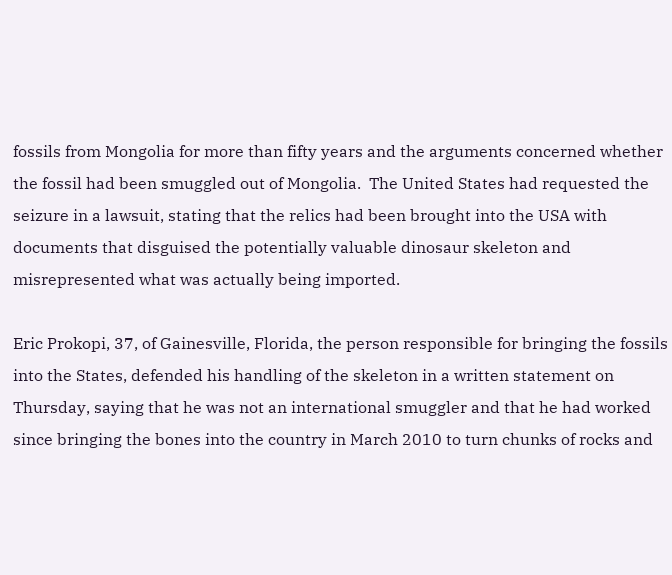fossils from Mongolia for more than fifty years and the arguments concerned whether the fossil had been smuggled out of Mongolia.  The United States had requested the seizure in a lawsuit, stating that the relics had been brought into the USA with documents that disguised the potentially valuable dinosaur skeleton and misrepresented what was actually being imported.

Eric Prokopi, 37, of Gainesville, Florida, the person responsible for bringing the fossils into the States, defended his handling of the skeleton in a written statement on Thursday, saying that he was not an international smuggler and that he had worked since bringing the bones into the country in March 2010 to turn chunks of rocks and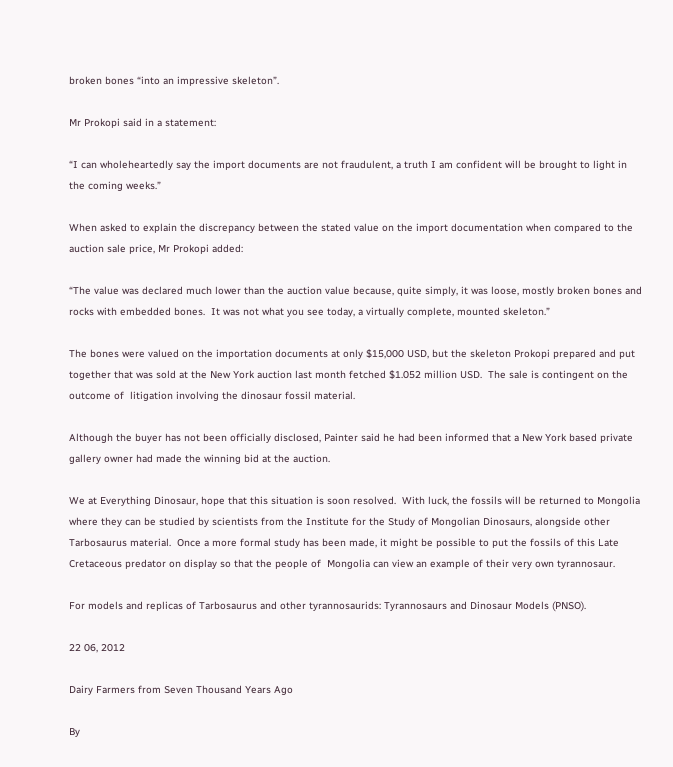broken bones “into an impressive skeleton”.

Mr Prokopi said in a statement:

“I can wholeheartedly say the import documents are not fraudulent, a truth I am confident will be brought to light in the coming weeks.”

When asked to explain the discrepancy between the stated value on the import documentation when compared to the auction sale price, Mr Prokopi added:

“The value was declared much lower than the auction value because, quite simply, it was loose, mostly broken bones and rocks with embedded bones.  It was not what you see today, a virtually complete, mounted skeleton.”

The bones were valued on the importation documents at only $15,000 USD, but the skeleton Prokopi prepared and put together that was sold at the New York auction last month fetched $1.052 million USD.  The sale is contingent on the outcome of  litigation involving the dinosaur fossil material.

Although the buyer has not been officially disclosed, Painter said he had been informed that a New York based private gallery owner had made the winning bid at the auction.

We at Everything Dinosaur, hope that this situation is soon resolved.  With luck, the fossils will be returned to Mongolia where they can be studied by scientists from the Institute for the Study of Mongolian Dinosaurs, alongside other Tarbosaurus material.  Once a more formal study has been made, it might be possible to put the fossils of this Late Cretaceous predator on display so that the people of  Mongolia can view an example of their very own tyrannosaur.

For models and replicas of Tarbosaurus and other tyrannosaurids: Tyrannosaurs and Dinosaur Models (PNSO).

22 06, 2012

Dairy Farmers from Seven Thousand Years Ago

By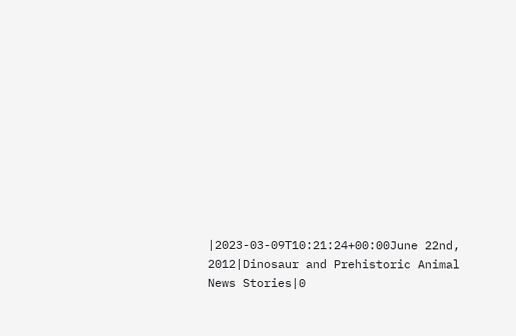|2023-03-09T10:21:24+00:00June 22nd, 2012|Dinosaur and Prehistoric Animal News Stories|0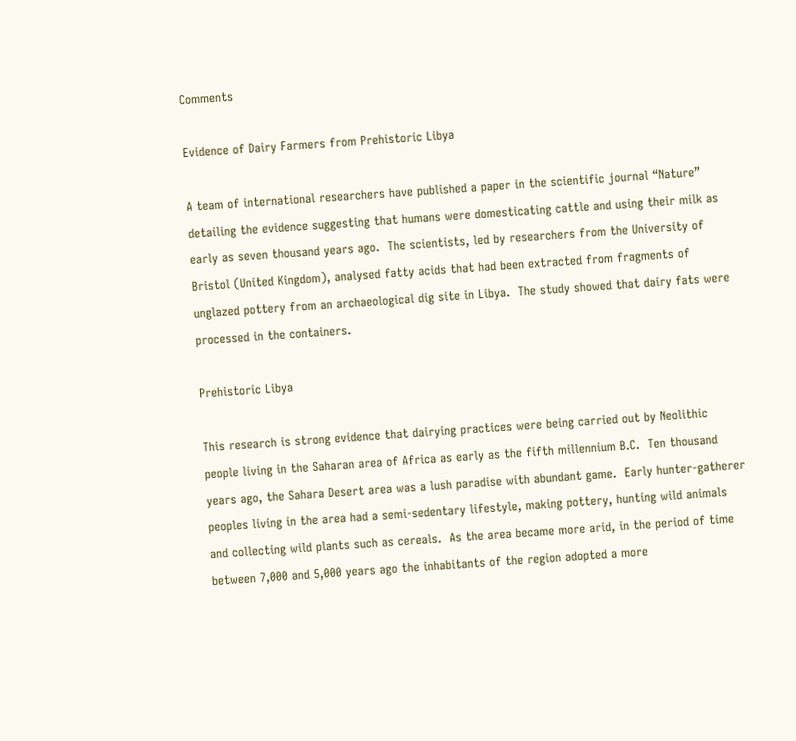Comments

Evidence of Dairy Farmers from Prehistoric Libya

A team of international researchers have published a paper in the scientific journal “Nature” detailing the evidence suggesting that humans were domesticating cattle and using their milk as early as seven thousand years ago.  The scientists, led by researchers from the University of Bristol (United Kingdom), analysed fatty acids that had been extracted from fragments of unglazed pottery from an archaeological dig site in Libya.  The study showed that dairy fats were processed in the containers.

Prehistoric Libya

This research is strong evidence that dairying practices were being carried out by Neolithic people living in the Saharan area of Africa as early as the fifth millennium B.C.  Ten thousand years ago, the Sahara Desert area was a lush paradise with abundant game.  Early hunter-gatherer peoples living in the area had a semi-sedentary lifestyle, making pottery, hunting wild animals and collecting wild plants such as cereals.  As the area became more arid, in the period of time between 7,000 and 5,000 years ago the inhabitants of the region adopted a more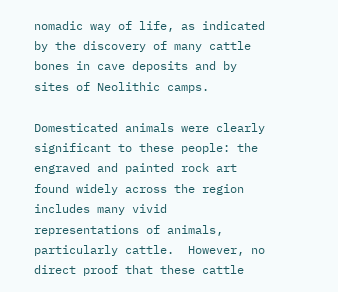nomadic way of life, as indicated by the discovery of many cattle bones in cave deposits and by sites of Neolithic camps.

Domesticated animals were clearly significant to these people: the engraved and painted rock art found widely across the region includes many vivid representations of animals, particularly cattle.  However, no direct proof that these cattle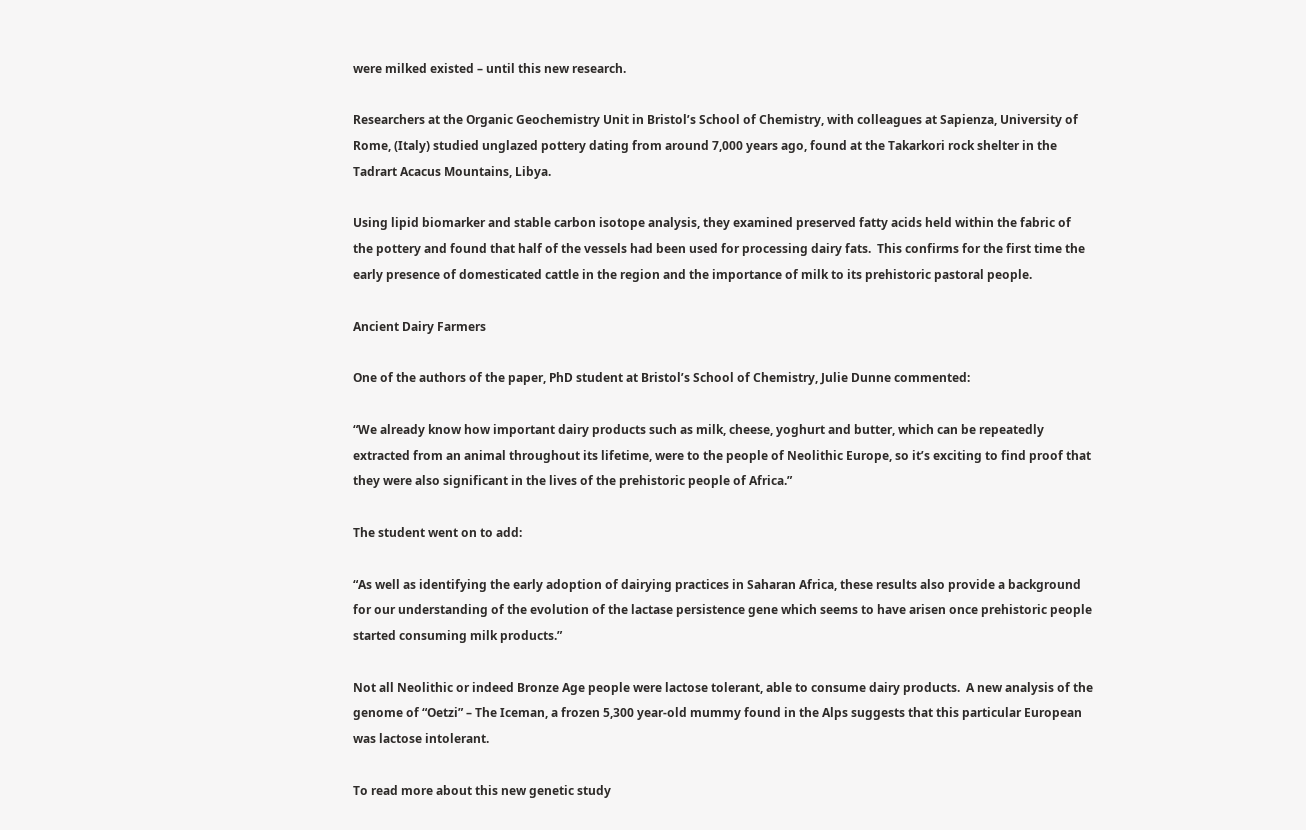were milked existed – until this new research.

Researchers at the Organic Geochemistry Unit in Bristol’s School of Chemistry, with colleagues at Sapienza, University of Rome, (Italy) studied unglazed pottery dating from around 7,000 years ago, found at the Takarkori rock shelter in the Tadrart Acacus Mountains, Libya.

Using lipid biomarker and stable carbon isotope analysis, they examined preserved fatty acids held within the fabric of the pottery and found that half of the vessels had been used for processing dairy fats.  This confirms for the first time the early presence of domesticated cattle in the region and the importance of milk to its prehistoric pastoral people.

Ancient Dairy Farmers

One of the authors of the paper, PhD student at Bristol’s School of Chemistry, Julie Dunne commented:

“We already know how important dairy products such as milk, cheese, yoghurt and butter, which can be repeatedly extracted from an animal throughout its lifetime, were to the people of Neolithic Europe, so it’s exciting to find proof that they were also significant in the lives of the prehistoric people of Africa.”

The student went on to add:

“As well as identifying the early adoption of dairying practices in Saharan Africa, these results also provide a background for our understanding of the evolution of the lactase persistence gene which seems to have arisen once prehistoric people started consuming milk products.”

Not all Neolithic or indeed Bronze Age people were lactose tolerant, able to consume dairy products.  A new analysis of the genome of “Oetzi” – The Iceman, a frozen 5,300 year-old mummy found in the Alps suggests that this particular European was lactose intolerant.

To read more about this new genetic study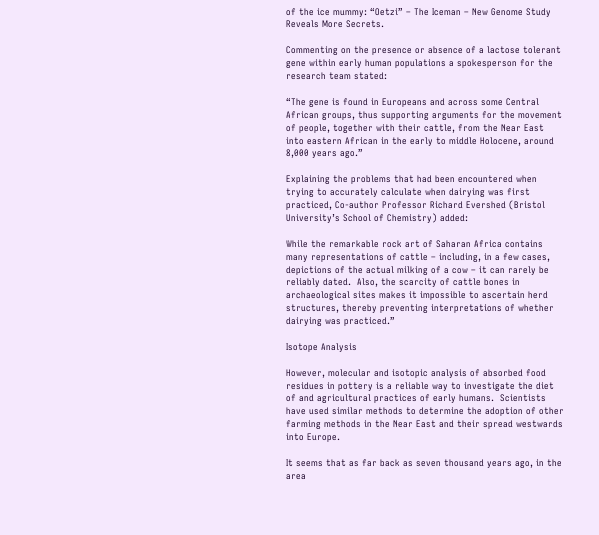of the ice mummy: “Oetzi” – The Iceman – New Genome Study Reveals More Secrets.

Commenting on the presence or absence of a lactose tolerant gene within early human populations a spokesperson for the research team stated:

“The gene is found in Europeans and across some Central African groups, thus supporting arguments for the movement of people, together with their cattle, from the Near East into eastern African in the early to middle Holocene, around 8,000 years ago.”

Explaining the problems that had been encountered when trying to accurately calculate when dairying was first practiced, Co-author Professor Richard Evershed (Bristol University’s School of Chemistry) added:

While the remarkable rock art of Saharan Africa contains many representations of cattle – including, in a few cases, depictions of the actual milking of a cow – it can rarely be reliably dated.  Also, the scarcity of cattle bones in archaeological sites makes it impossible to ascertain herd structures, thereby preventing interpretations of whether dairying was practiced.”

Isotope Analysis

However, molecular and isotopic analysis of absorbed food residues in pottery is a reliable way to investigate the diet of and agricultural practices of early humans.  Scientists have used similar methods to determine the adoption of other farming methods in the Near East and their spread westwards into Europe.

It seems that as far back as seven thousand years ago, in the area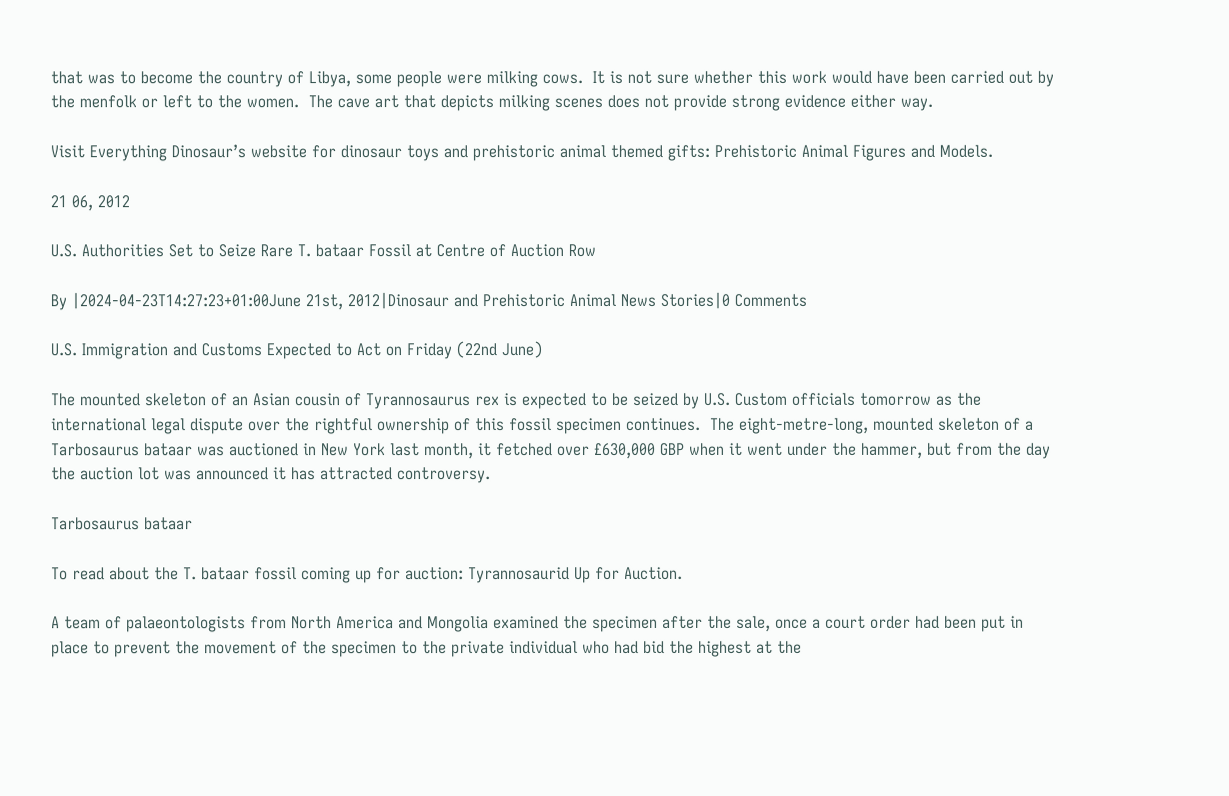that was to become the country of Libya, some people were milking cows.  It is not sure whether this work would have been carried out by the menfolk or left to the women.  The cave art that depicts milking scenes does not provide strong evidence either way.

Visit Everything Dinosaur’s website for dinosaur toys and prehistoric animal themed gifts: Prehistoric Animal Figures and Models.

21 06, 2012

U.S. Authorities Set to Seize Rare T. bataar Fossil at Centre of Auction Row

By |2024-04-23T14:27:23+01:00June 21st, 2012|Dinosaur and Prehistoric Animal News Stories|0 Comments

U.S. Immigration and Customs Expected to Act on Friday (22nd June)

The mounted skeleton of an Asian cousin of Tyrannosaurus rex is expected to be seized by U.S. Custom officials tomorrow as the international legal dispute over the rightful ownership of this fossil specimen continues.  The eight-metre-long, mounted skeleton of a Tarbosaurus bataar was auctioned in New York last month, it fetched over £630,000 GBP when it went under the hammer, but from the day the auction lot was announced it has attracted controversy.

Tarbosaurus bataar

To read about the T. bataar fossil coming up for auction: Tyrannosaurid Up for Auction.

A team of palaeontologists from North America and Mongolia examined the specimen after the sale, once a court order had been put in place to prevent the movement of the specimen to the private individual who had bid the highest at the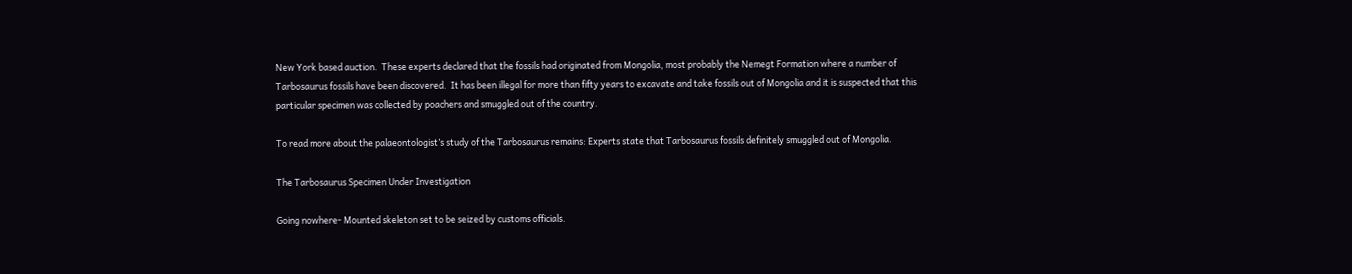New York based auction.  These experts declared that the fossils had originated from Mongolia, most probably the Nemegt Formation where a number of Tarbosaurus fossils have been discovered.  It has been illegal for more than fifty years to excavate and take fossils out of Mongolia and it is suspected that this particular specimen was collected by poachers and smuggled out of the country.

To read more about the palaeontologist’s study of the Tarbosaurus remains: Experts state that Tarbosaurus fossils definitely smuggled out of Mongolia.

The Tarbosaurus Specimen Under Investigation

Going nowhere- Mounted skeleton set to be seized by customs officials.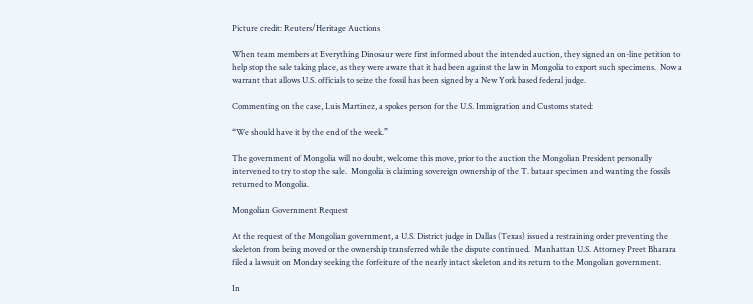Picture credit: Reuters/Heritage Auctions

When team members at Everything Dinosaur were first informed about the intended auction, they signed an on-line petition to help stop the sale taking place, as they were aware that it had been against the law in Mongolia to export such specimens.  Now a warrant that allows U.S. officials to seize the fossil has been signed by a New York based federal judge.

Commenting on the case, Luis Martinez, a spokes person for the U.S. Immigration and Customs stated:

“We should have it by the end of the week.”

The government of Mongolia will no doubt, welcome this move, prior to the auction the Mongolian President personally intervened to try to stop the sale.  Mongolia is claiming sovereign ownership of the T. bataar specimen and wanting the fossils returned to Mongolia.

Mongolian Government Request

At the request of the Mongolian government, a U.S. District judge in Dallas (Texas) issued a restraining order preventing the skeleton from being moved or the ownership transferred while the dispute continued.  Manhattan U.S. Attorney Preet Bharara filed a lawsuit on Monday seeking the forfeiture of the nearly intact skeleton and its return to the Mongolian government.

In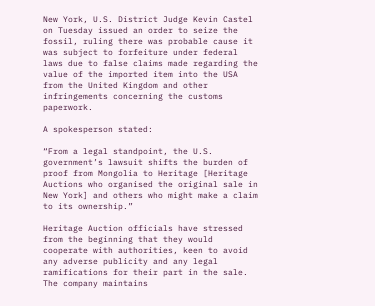New York, U.S. District Judge Kevin Castel on Tuesday issued an order to seize the fossil, ruling there was probable cause it was subject to forfeiture under federal laws due to false claims made regarding the value of the imported item into the USA from the United Kingdom and other infringements concerning the customs paperwork.

A spokesperson stated:

“From a legal standpoint, the U.S. government’s lawsuit shifts the burden of proof from Mongolia to Heritage [Heritage Auctions who organised the original sale in New York] and others who might make a claim to its ownership.”

Heritage Auction officials have stressed from the beginning that they would cooperate with authorities, keen to avoid any adverse publicity and any legal ramifications for their part in the sale.  The company maintains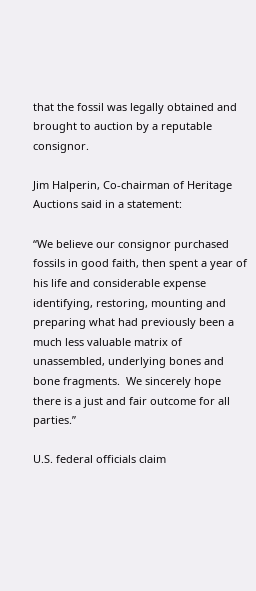that the fossil was legally obtained and brought to auction by a reputable consignor.

Jim Halperin, Co-chairman of Heritage Auctions said in a statement:

“We believe our consignor purchased fossils in good faith, then spent a year of his life and considerable expense identifying, restoring, mounting and preparing what had previously been a much less valuable matrix of unassembled, underlying bones and bone fragments.  We sincerely hope there is a just and fair outcome for all parties.”

U.S. federal officials claim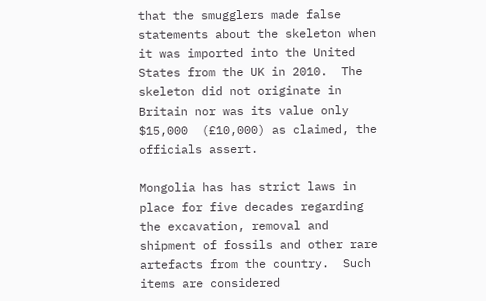that the smugglers made false statements about the skeleton when it was imported into the United States from the UK in 2010.  The skeleton did not originate in Britain nor was its value only $15,000  (£10,000) as claimed, the officials assert.

Mongolia has has strict laws in place for five decades regarding the excavation, removal and shipment of fossils and other rare artefacts from the country.  Such items are considered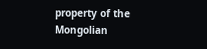property of the Mongolian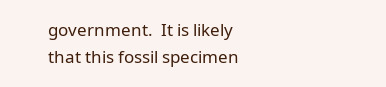government.  It is likely that this fossil specimen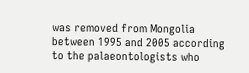was removed from Mongolia between 1995 and 2005 according to the palaeontologists who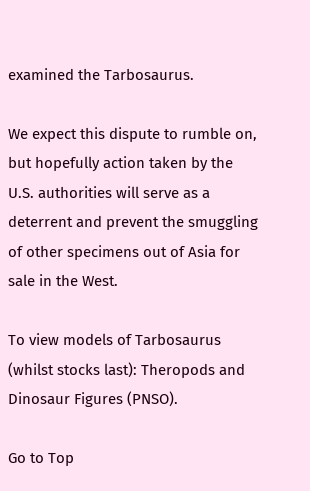examined the Tarbosaurus.

We expect this dispute to rumble on, but hopefully action taken by the U.S. authorities will serve as a deterrent and prevent the smuggling of other specimens out of Asia for sale in the West.

To view models of Tarbosaurus (whilst stocks last): Theropods and Dinosaur Figures (PNSO).

Go to Top